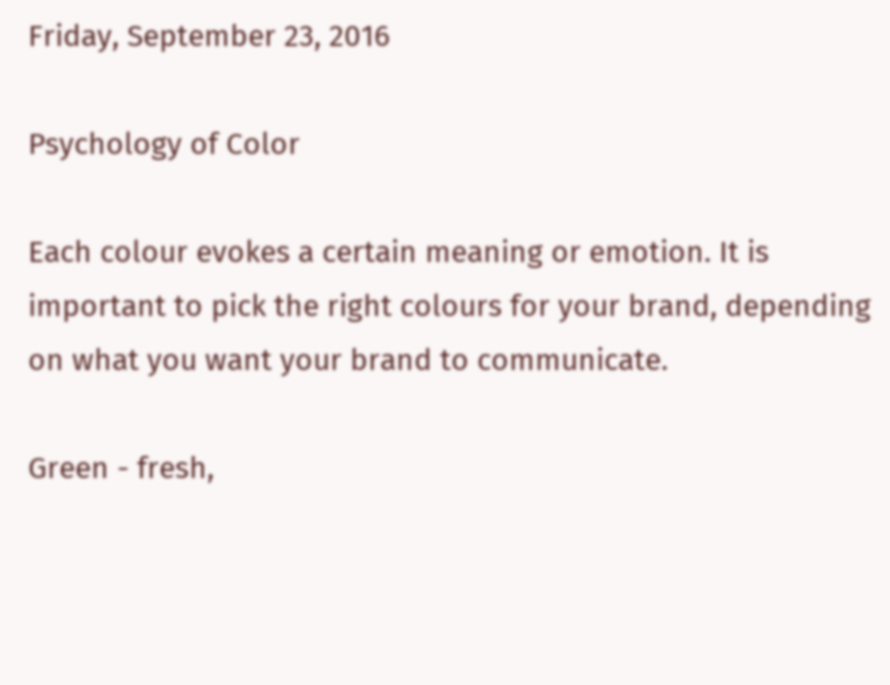Friday, September 23, 2016

Psychology of Color

Each colour evokes a certain meaning or emotion. It is important to pick the right colours for your brand, depending on what you want your brand to communicate.

Green - fresh,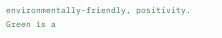environmentally-friendly, positivity. Green is a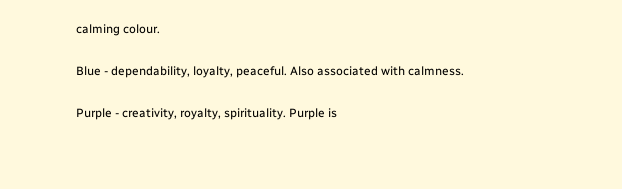calming colour.

Blue - dependability, loyalty, peaceful. Also associated with calmness.

Purple - creativity, royalty, spirituality. Purple is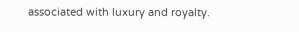associated with luxury and royalty.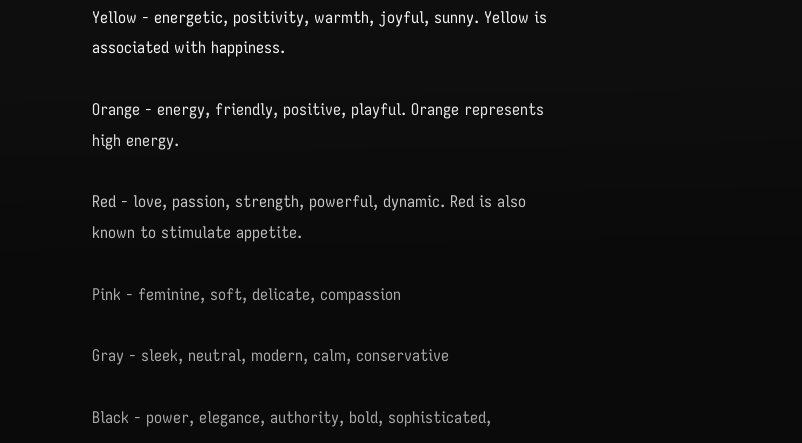Yellow - energetic, positivity, warmth, joyful, sunny. Yellow is associated with happiness.

Orange - energy, friendly, positive, playful. Orange represents high energy.

Red - love, passion, strength, powerful, dynamic. Red is also known to stimulate appetite.

Pink - feminine, soft, delicate, compassion

Gray - sleek, neutral, modern, calm, conservative

Black - power, elegance, authority, bold, sophisticated,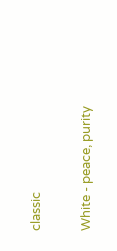classic

White - peace, purity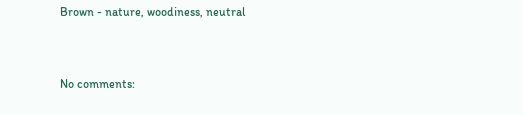Brown - nature, woodiness, neutral


No comments: